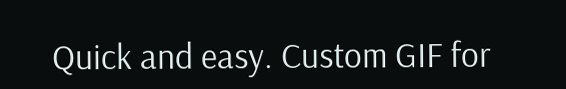Quick and easy. Custom GIF for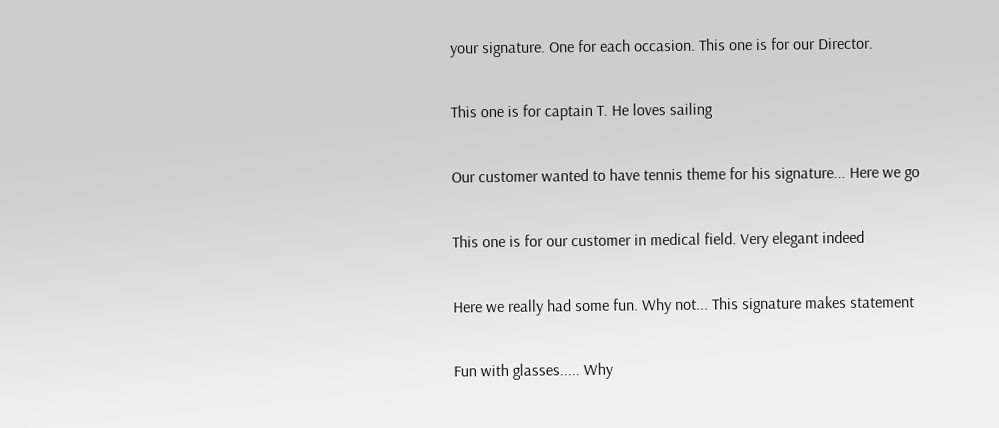your signature. One for each occasion. This one is for our Director.

This one is for captain T. He loves sailing

Our customer wanted to have tennis theme for his signature... Here we go

This one is for our customer in medical field. Very elegant indeed

Here we really had some fun. Why not... This signature makes statement

Fun with glasses..... Why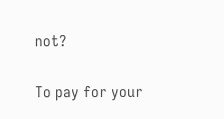not?

To pay for your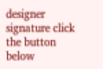designer signature click the button below